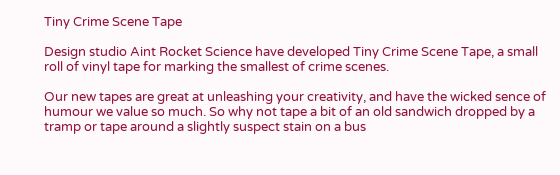Tiny Crime Scene Tape

Design studio Aint Rocket Science have developed Tiny Crime Scene Tape, a small roll of vinyl tape for marking the smallest of crime scenes.

Our new tapes are great at unleashing your creativity, and have the wicked sence of humour we value so much. So why not tape a bit of an old sandwich dropped by a tramp or tape around a slightly suspect stain on a bus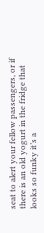seat to alert your fellow passengers, or if there is an old yogurt in the fridge that looks so funky it’s a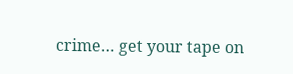crime… get your tape on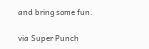and bring some fun.

via Super Punch